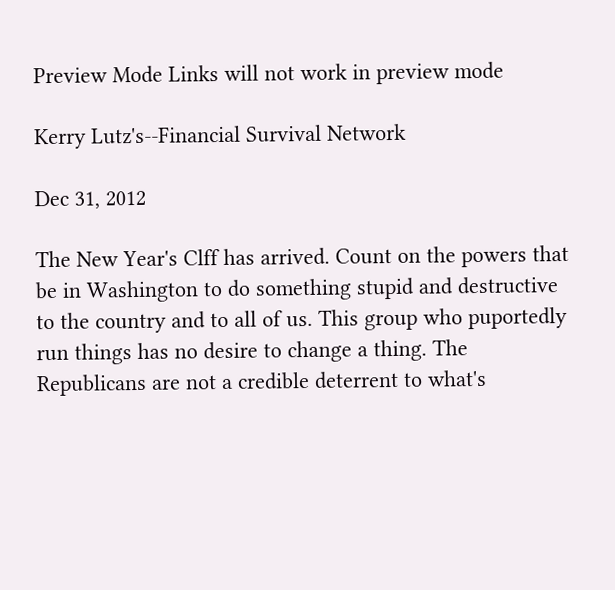Preview Mode Links will not work in preview mode

Kerry Lutz's--Financial Survival Network

Dec 31, 2012

The New Year's Clff has arrived. Count on the powers that be in Washington to do something stupid and destructive to the country and to all of us. This group who puportedly run things has no desire to change a thing. The Republicans are not a credible deterrent to what's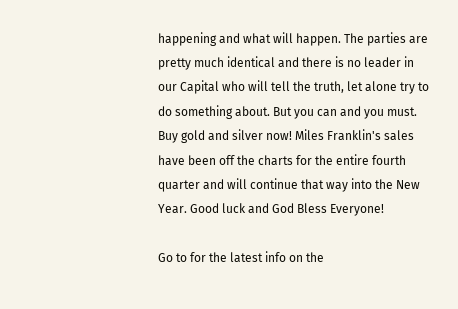happening and what will happen. The parties are pretty much identical and there is no leader in our Capital who will tell the truth, let alone try to do something about. But you can and you must. Buy gold and silver now! Miles Franklin's sales have been off the charts for the entire fourth quarter and will continue that way into the New Year. Good luck and God Bless Everyone!

Go to for the latest info on the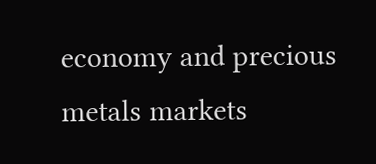economy and precious metals markets